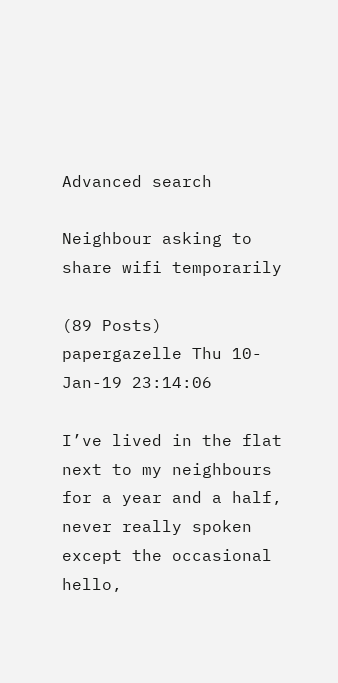Advanced search

Neighbour asking to share wifi temporarily

(89 Posts)
papergazelle Thu 10-Jan-19 23:14:06

I’ve lived in the flat next to my neighbours for a year and a half, never really spoken except the occasional hello,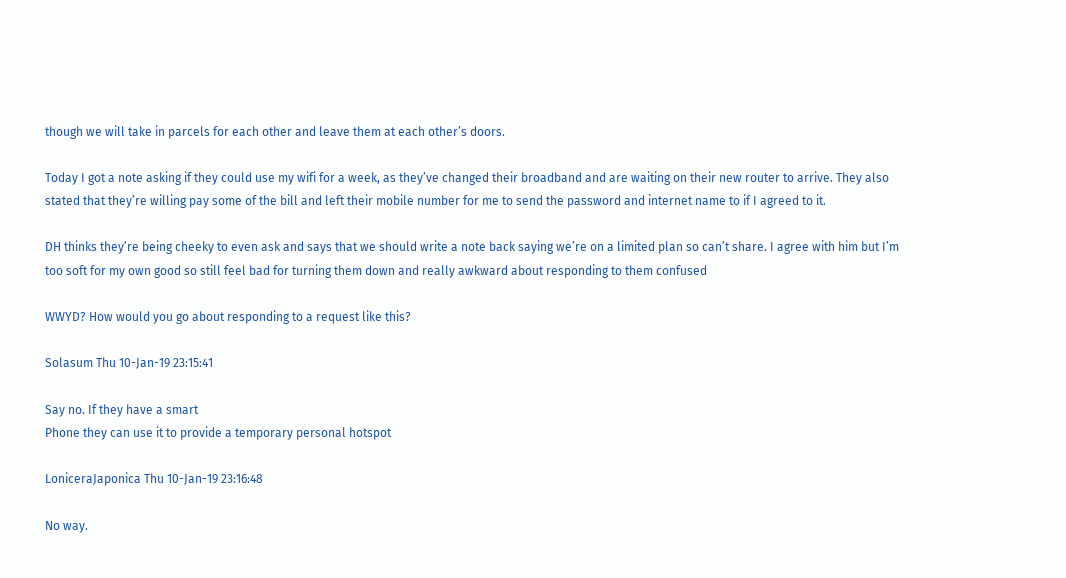though we will take in parcels for each other and leave them at each other’s doors.

Today I got a note asking if they could use my wifi for a week, as they’ve changed their broadband and are waiting on their new router to arrive. They also stated that they’re willing pay some of the bill and left their mobile number for me to send the password and internet name to if I agreed to it.

DH thinks they’re being cheeky to even ask and says that we should write a note back saying we’re on a limited plan so can’t share. I agree with him but I’m too soft for my own good so still feel bad for turning them down and really awkward about responding to them confused

WWYD? How would you go about responding to a request like this?

Solasum Thu 10-Jan-19 23:15:41

Say no. If they have a smart
Phone they can use it to provide a temporary personal hotspot

LoniceraJaponica Thu 10-Jan-19 23:16:48

No way.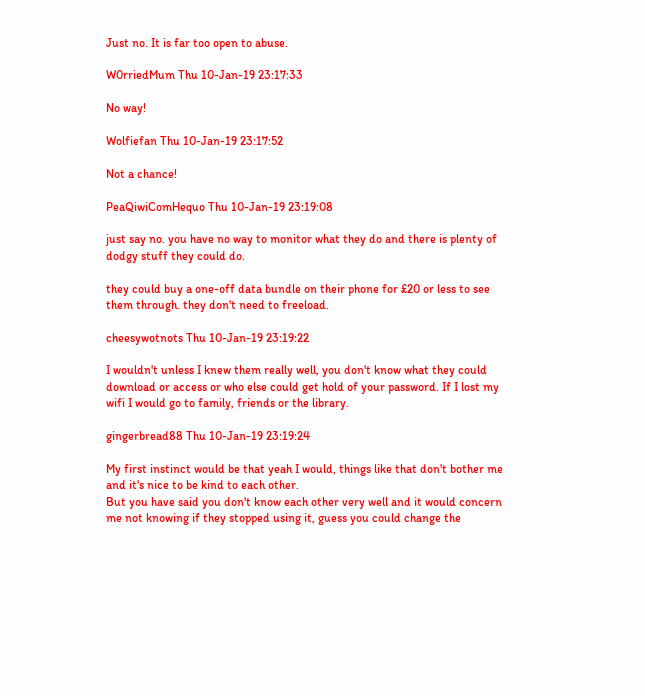Just no. It is far too open to abuse.

W0rriedMum Thu 10-Jan-19 23:17:33

No way!

Wolfiefan Thu 10-Jan-19 23:17:52

Not a chance!

PeaQiwiComHequo Thu 10-Jan-19 23:19:08

just say no. you have no way to monitor what they do and there is plenty of dodgy stuff they could do.

they could buy a one-off data bundle on their phone for £20 or less to see them through. they don't need to freeload.

cheesywotnots Thu 10-Jan-19 23:19:22

I wouldn't unless I knew them really well, you don't know what they could download or access or who else could get hold of your password. If I lost my wifi I would go to family, friends or the library.

gingerbread88 Thu 10-Jan-19 23:19:24

My first instinct would be that yeah I would, things like that don't bother me and it's nice to be kind to each other.
But you have said you don't know each other very well and it would concern me not knowing if they stopped using it, guess you could change the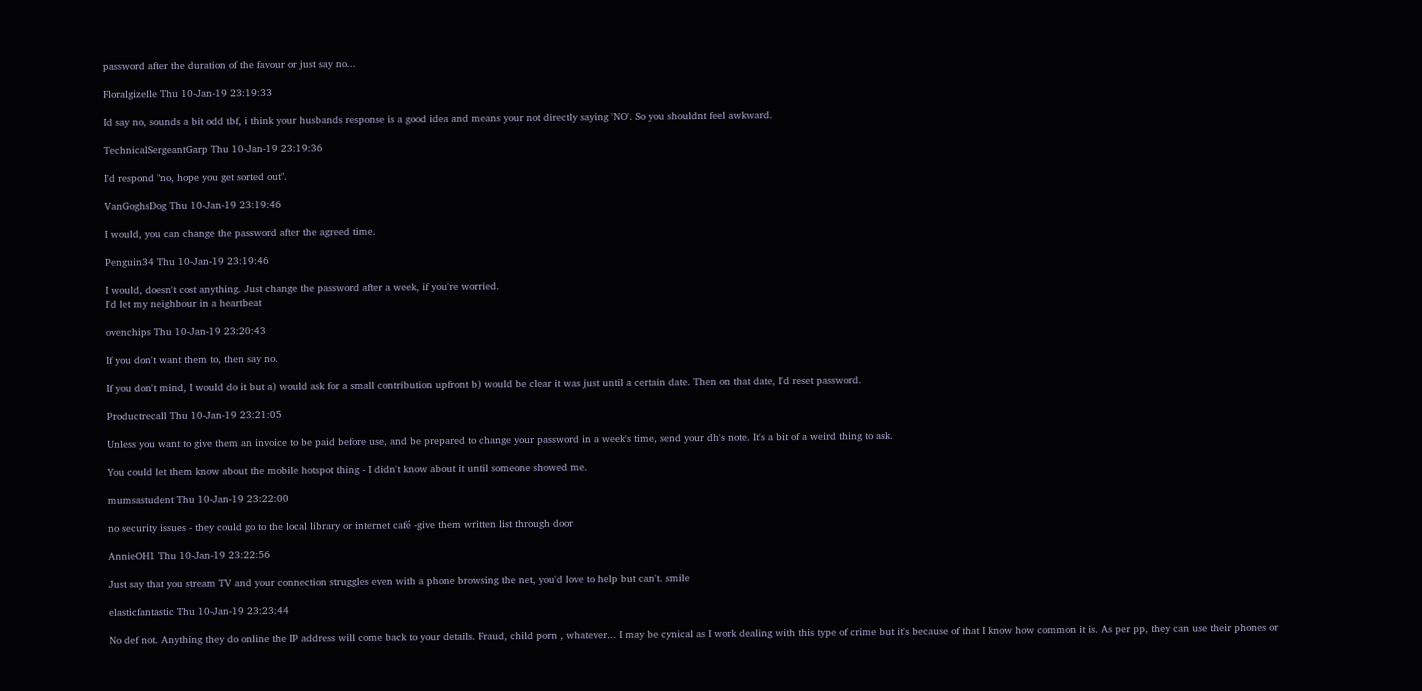password after the duration of the favour or just say no...

Floralgizelle Thu 10-Jan-19 23:19:33

Id say no, sounds a bit odd tbf, i think your husbands response is a good idea and means your not directly saying 'NO'. So you shouldnt feel awkward.

TechnicalSergeantGarp Thu 10-Jan-19 23:19:36

I'd respond "no, hope you get sorted out".

VanGoghsDog Thu 10-Jan-19 23:19:46

I would, you can change the password after the agreed time.

Penguin34 Thu 10-Jan-19 23:19:46

I would, doesn't cost anything. Just change the password after a week, if you're worried.
I'd let my neighbour in a heartbeat

ovenchips Thu 10-Jan-19 23:20:43

If you don't want them to, then say no.

If you don't mind, I would do it but a) would ask for a small contribution upfront b) would be clear it was just until a certain date. Then on that date, I'd reset password.

Productrecall Thu 10-Jan-19 23:21:05

Unless you want to give them an invoice to be paid before use, and be prepared to change your password in a week's time, send your dh's note. It's a bit of a weird thing to ask.

You could let them know about the mobile hotspot thing - I didn't know about it until someone showed me.

mumsastudent Thu 10-Jan-19 23:22:00

no security issues - they could go to the local library or internet café -give them written list through door

AnnieOH1 Thu 10-Jan-19 23:22:56

Just say that you stream TV and your connection struggles even with a phone browsing the net, you'd love to help but can't. smile

elasticfantastic Thu 10-Jan-19 23:23:44

No def not. Anything they do online the IP address will come back to your details. Fraud, child porn , whatever... I may be cynical as I work dealing with this type of crime but it's because of that I know how common it is. As per pp, they can use their phones or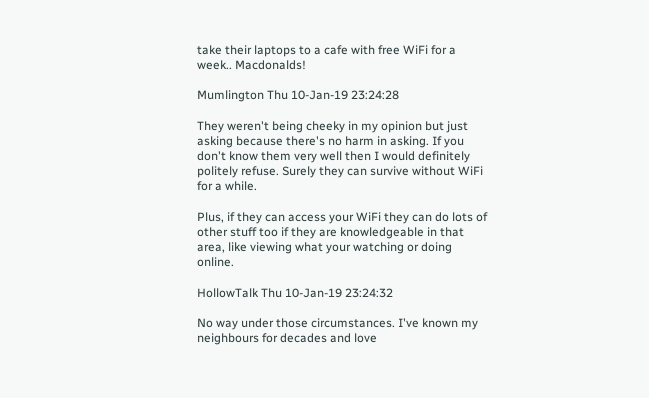take their laptops to a cafe with free WiFi for a week.. Macdonalds!

Mumlington Thu 10-Jan-19 23:24:28

They weren't being cheeky in my opinion but just asking because there's no harm in asking. If you don't know them very well then I would definitely politely refuse. Surely they can survive without WiFi for a while.

Plus, if they can access your WiFi they can do lots of other stuff too if they are knowledgeable in that area, like viewing what your watching or doing online.

HollowTalk Thu 10-Jan-19 23:24:32

No way under those circumstances. I've known my neighbours for decades and love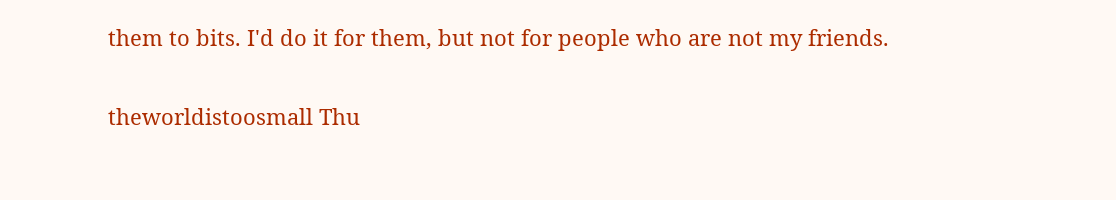them to bits. I'd do it for them, but not for people who are not my friends.

theworldistoosmall Thu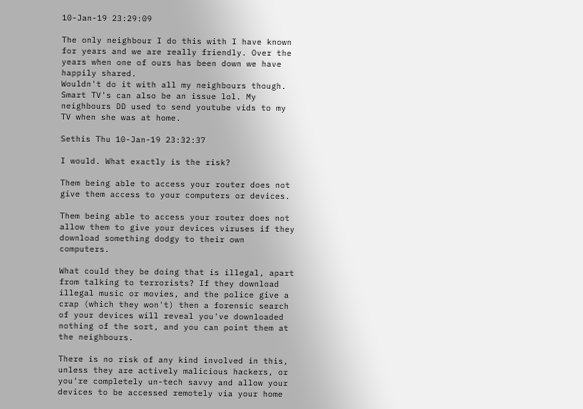10-Jan-19 23:29:09

The only neighbour I do this with I have known for years and we are really friendly. Over the years when one of ours has been down we have happily shared.
Wouldn't do it with all my neighbours though.
Smart TV's can also be an issue lol. My neighbours DD used to send youtube vids to my TV when she was at home.

Sethis Thu 10-Jan-19 23:32:37

I would. What exactly is the risk?

Them being able to access your router does not give them access to your computers or devices.

Them being able to access your router does not allow them to give your devices viruses if they download something dodgy to their own computers.

What could they be doing that is illegal, apart from talking to terrorists? If they download illegal music or movies, and the police give a crap (which they won't) then a forensic search of your devices will reveal you've downloaded nothing of the sort, and you can point them at the neighbours.

There is no risk of any kind involved in this, unless they are actively malicious hackers, or you're completely un-tech savvy and allow your devices to be accessed remotely via your home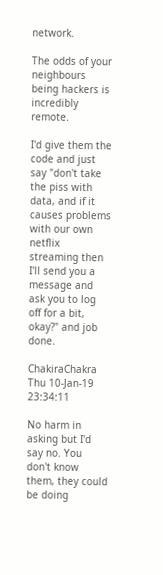network.

The odds of your neighbours being hackers is incredibly remote.

I'd give them the code and just say "don't take the piss with data, and if it causes problems with our own netflix streaming then I'll send you a message and ask you to log off for a bit, okay?" and job done.

ChakiraChakra Thu 10-Jan-19 23:34:11

No harm in asking but I'd say no. You don't know them, they could be doing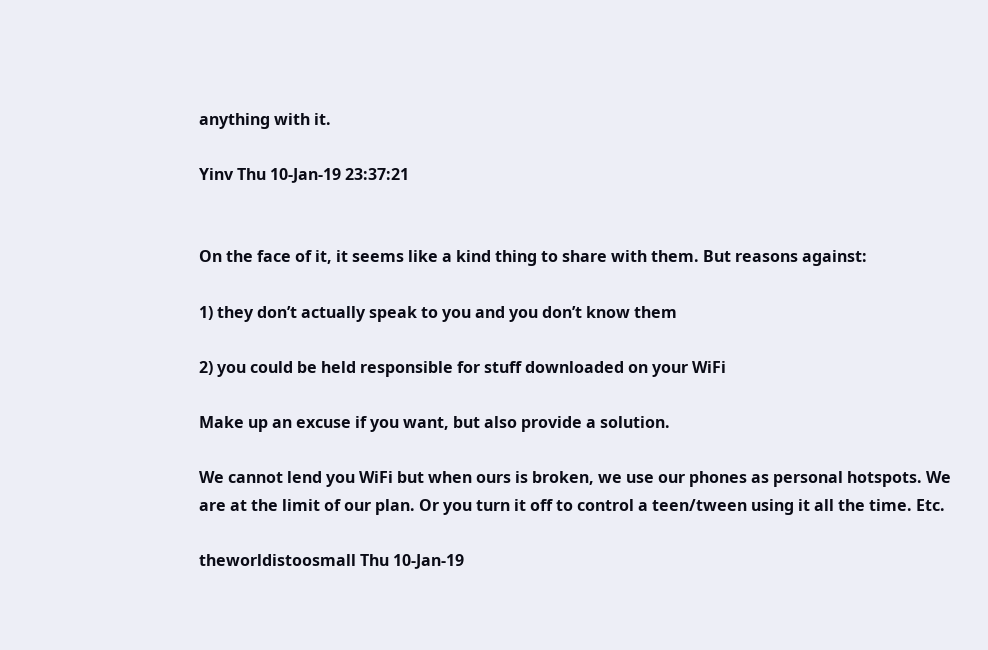anything with it.

Yinv Thu 10-Jan-19 23:37:21


On the face of it, it seems like a kind thing to share with them. But reasons against:

1) they don’t actually speak to you and you don’t know them

2) you could be held responsible for stuff downloaded on your WiFi

Make up an excuse if you want, but also provide a solution.

We cannot lend you WiFi but when ours is broken, we use our phones as personal hotspots. We are at the limit of our plan. Or you turn it off to control a teen/tween using it all the time. Etc.

theworldistoosmall Thu 10-Jan-19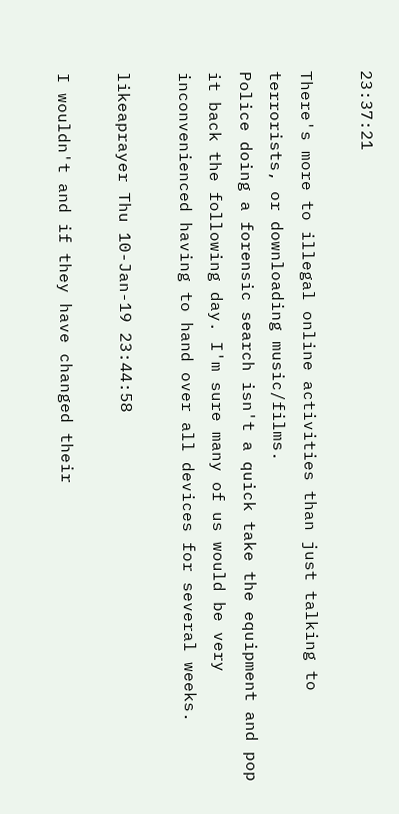23:37:21

There's more to illegal online activities than just talking to terrorists, or downloading music/films.
Police doing a forensic search isn't a quick take the equipment and pop it back the following day. I'm sure many of us would be very inconvenienced having to hand over all devices for several weeks.

likeaprayer Thu 10-Jan-19 23:44:58

I wouldn't and if they have changed their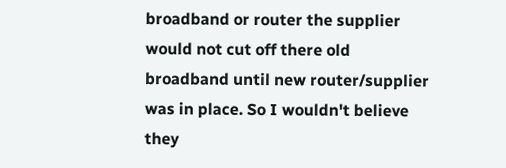broadband or router the supplier would not cut off there old broadband until new router/supplier was in place. So I wouldn't believe they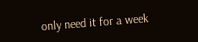only need it for a week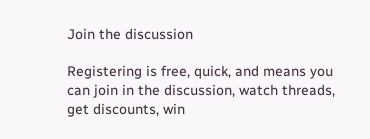Join the discussion

Registering is free, quick, and means you can join in the discussion, watch threads, get discounts, win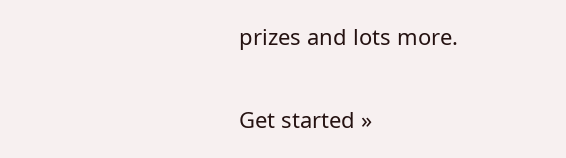prizes and lots more.

Get started »